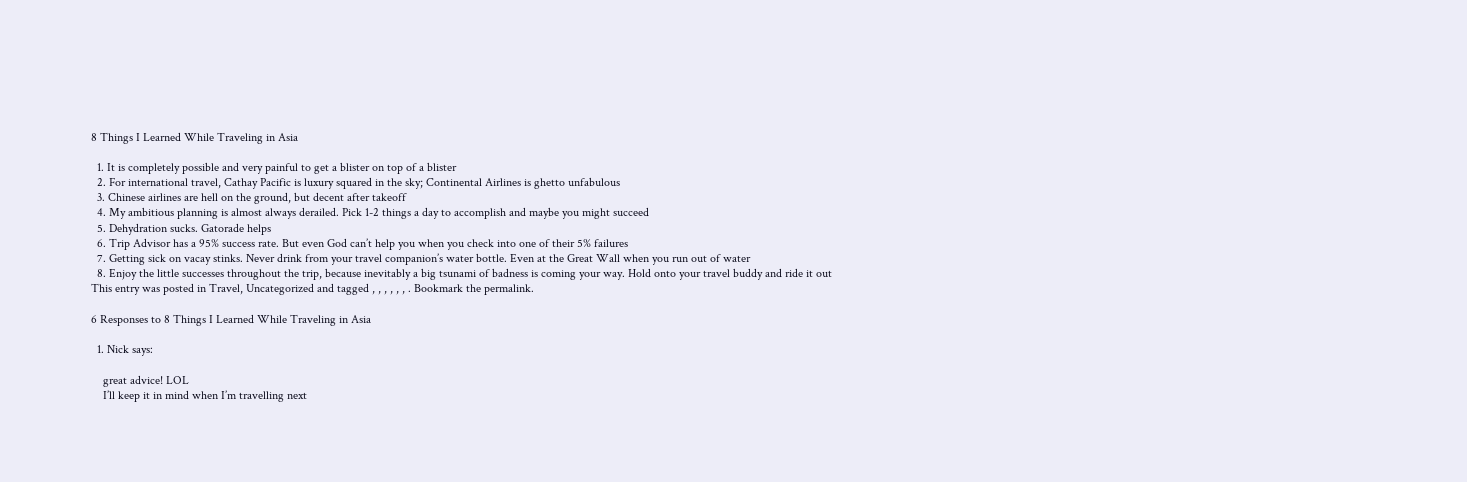8 Things I Learned While Traveling in Asia

  1. It is completely possible and very painful to get a blister on top of a blister
  2. For international travel, Cathay Pacific is luxury squared in the sky; Continental Airlines is ghetto unfabulous
  3. Chinese airlines are hell on the ground, but decent after takeoff
  4. My ambitious planning is almost always derailed. Pick 1-2 things a day to accomplish and maybe you might succeed
  5. Dehydration sucks. Gatorade helps
  6. Trip Advisor has a 95% success rate. But even God can’t help you when you check into one of their 5% failures
  7. Getting sick on vacay stinks. Never drink from your travel companion’s water bottle. Even at the Great Wall when you run out of water
  8. Enjoy the little successes throughout the trip, because inevitably a big tsunami of badness is coming your way. Hold onto your travel buddy and ride it out
This entry was posted in Travel, Uncategorized and tagged , , , , , , . Bookmark the permalink.

6 Responses to 8 Things I Learned While Traveling in Asia

  1. Nick says:

    great advice! LOL
    I’ll keep it in mind when I’m travelling next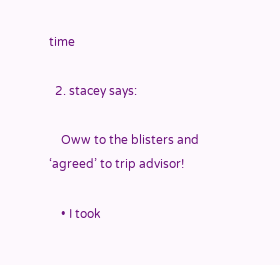time

  2. stacey says:

    Oww to the blisters and ‘agreed’ to trip advisor!

    • I took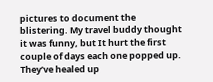pictures to document the blistering. My travel buddy thought it was funny, but It hurt the first couple of days each one popped up. They’ve healed up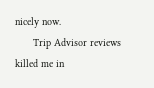nicely now.
      Trip Advisor reviews killed me in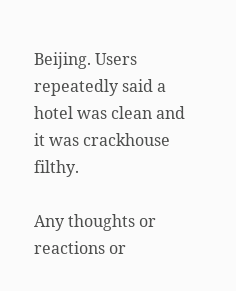Beijing. Users repeatedly said a hotel was clean and it was crackhouse filthy.

Any thoughts or reactions or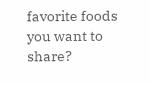favorite foods you want to share?